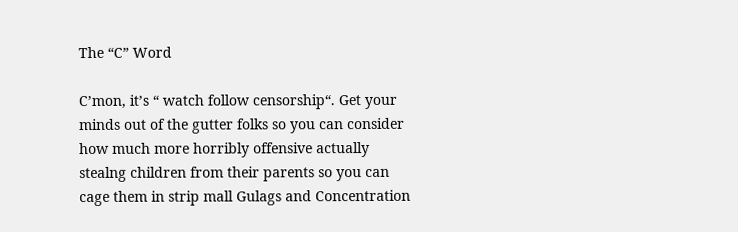The “C” Word

C’mon, it’s “ watch follow censorship“. Get your minds out of the gutter folks so you can consider how much more horribly offensive actually stealng children from their parents so you can cage them in strip mall Gulags and Concentration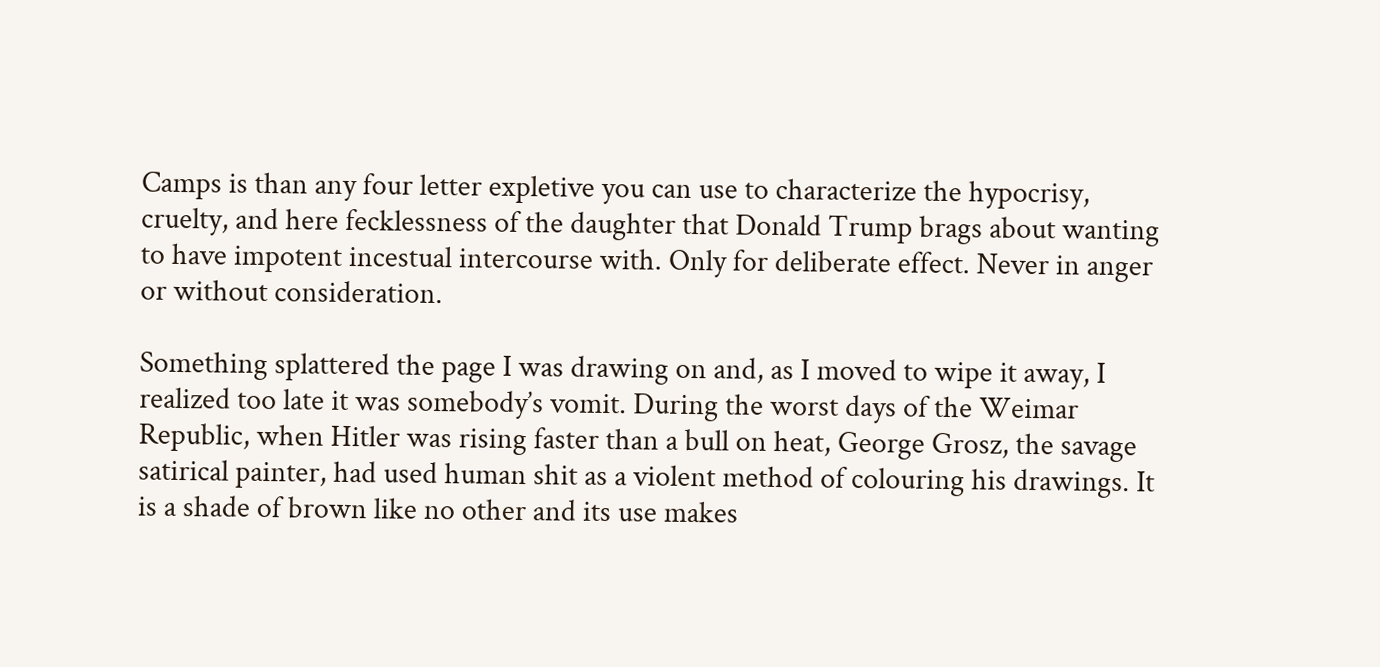Camps is than any four letter expletive you can use to characterize the hypocrisy, cruelty, and here fecklessness of the daughter that Donald Trump brags about wanting to have impotent incestual intercourse with. Only for deliberate effect. Never in anger or without consideration.

Something splattered the page I was drawing on and, as I moved to wipe it away, I realized too late it was somebody’s vomit. During the worst days of the Weimar Republic, when Hitler was rising faster than a bull on heat, George Grosz, the savage satirical painter, had used human shit as a violent method of colouring his drawings. It is a shade of brown like no other and its use makes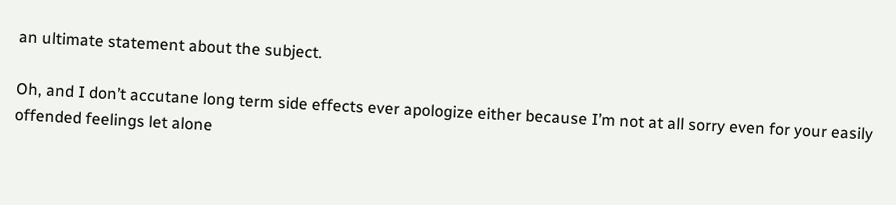an ultimate statement about the subject.

Oh, and I don’t accutane long term side effects ever apologize either because I’m not at all sorry even for your easily offended feelings let alone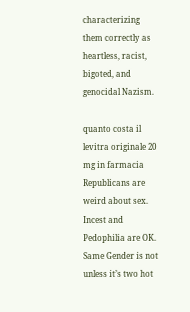characterizing them correctly as heartless, racist, bigoted, and genocidal Nazism.

quanto costa il levitra originale 20 mg in farmacia Republicans are weird about sex. Incest and Pedophilia are OK. Same Gender is not unless it’s two hot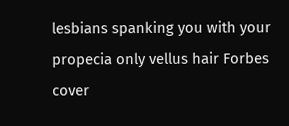lesbians spanking you with your propecia only vellus hair Forbes cover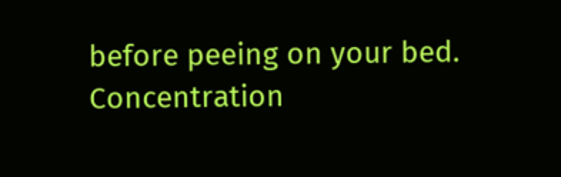before peeing on your bed. Concentration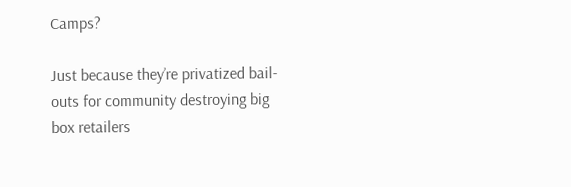Camps?

Just because they’re privatized bail-outs for community destroying big box retailers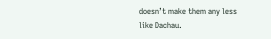doesn’t make them any less like Dachau.